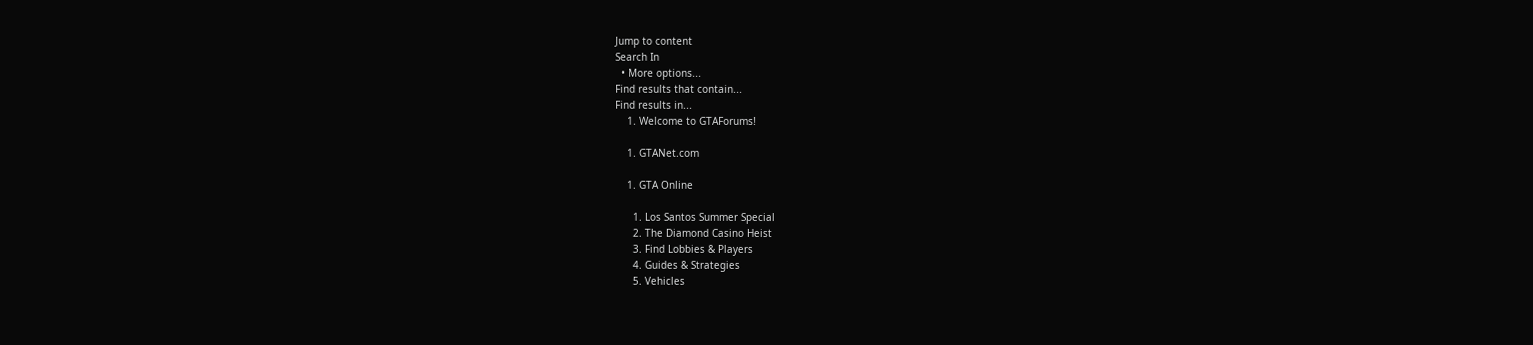Jump to content
Search In
  • More options...
Find results that contain...
Find results in...
    1. Welcome to GTAForums!

    1. GTANet.com

    1. GTA Online

      1. Los Santos Summer Special
      2. The Diamond Casino Heist
      3. Find Lobbies & Players
      4. Guides & Strategies
      5. Vehicles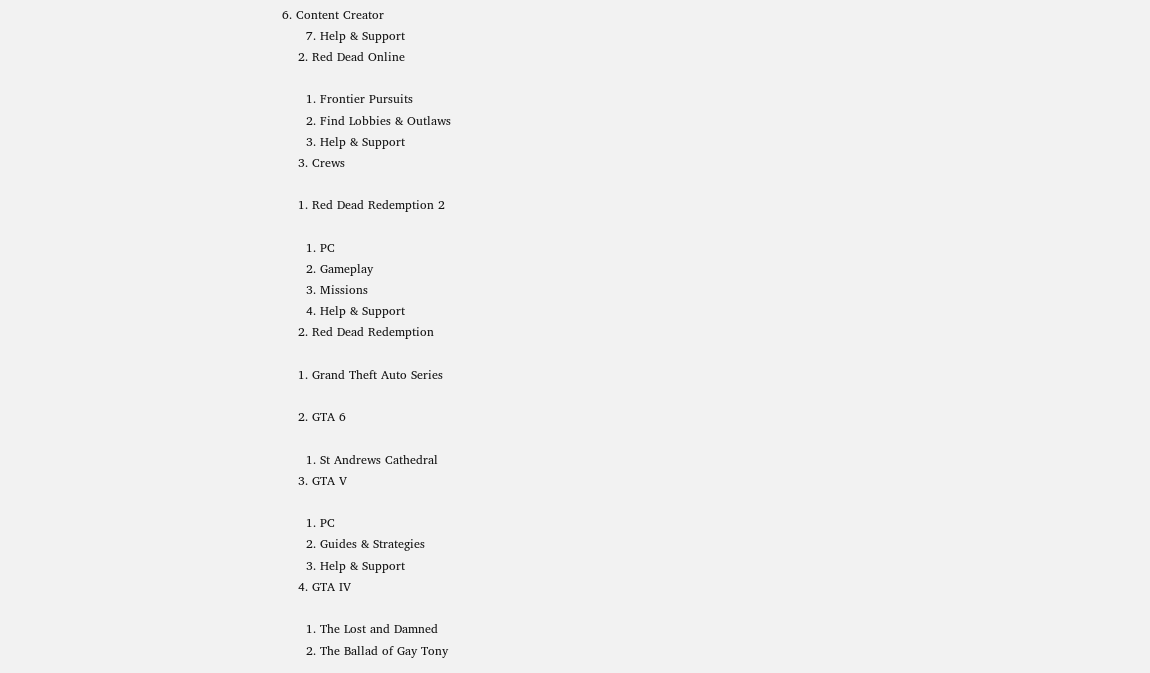6. Content Creator
      7. Help & Support
    2. Red Dead Online

      1. Frontier Pursuits
      2. Find Lobbies & Outlaws
      3. Help & Support
    3. Crews

    1. Red Dead Redemption 2

      1. PC
      2. Gameplay
      3. Missions
      4. Help & Support
    2. Red Dead Redemption

    1. Grand Theft Auto Series

    2. GTA 6

      1. St Andrews Cathedral
    3. GTA V

      1. PC
      2. Guides & Strategies
      3. Help & Support
    4. GTA IV

      1. The Lost and Damned
      2. The Ballad of Gay Tony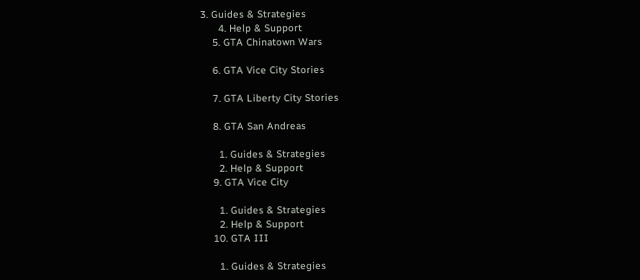3. Guides & Strategies
      4. Help & Support
    5. GTA Chinatown Wars

    6. GTA Vice City Stories

    7. GTA Liberty City Stories

    8. GTA San Andreas

      1. Guides & Strategies
      2. Help & Support
    9. GTA Vice City

      1. Guides & Strategies
      2. Help & Support
    10. GTA III

      1. Guides & Strategies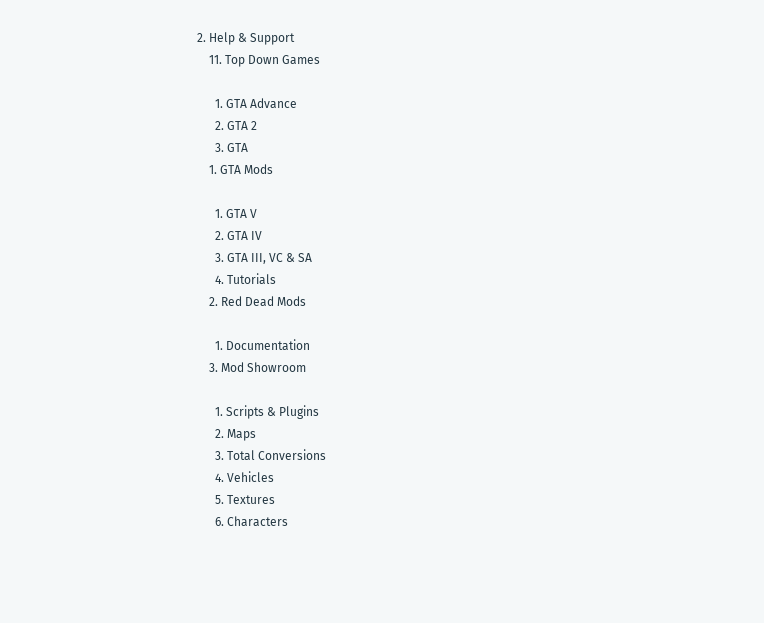2. Help & Support
    11. Top Down Games

      1. GTA Advance
      2. GTA 2
      3. GTA
    1. GTA Mods

      1. GTA V
      2. GTA IV
      3. GTA III, VC & SA
      4. Tutorials
    2. Red Dead Mods

      1. Documentation
    3. Mod Showroom

      1. Scripts & Plugins
      2. Maps
      3. Total Conversions
      4. Vehicles
      5. Textures
      6. Characters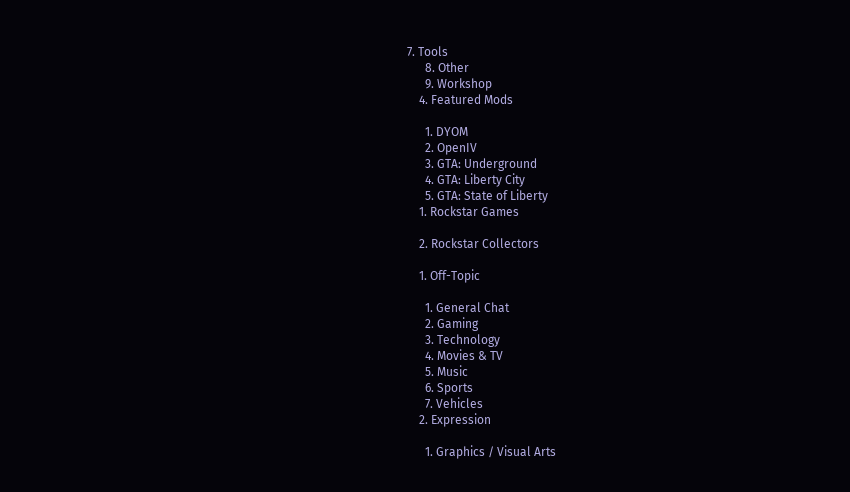7. Tools
      8. Other
      9. Workshop
    4. Featured Mods

      1. DYOM
      2. OpenIV
      3. GTA: Underground
      4. GTA: Liberty City
      5. GTA: State of Liberty
    1. Rockstar Games

    2. Rockstar Collectors

    1. Off-Topic

      1. General Chat
      2. Gaming
      3. Technology
      4. Movies & TV
      5. Music
      6. Sports
      7. Vehicles
    2. Expression

      1. Graphics / Visual Arts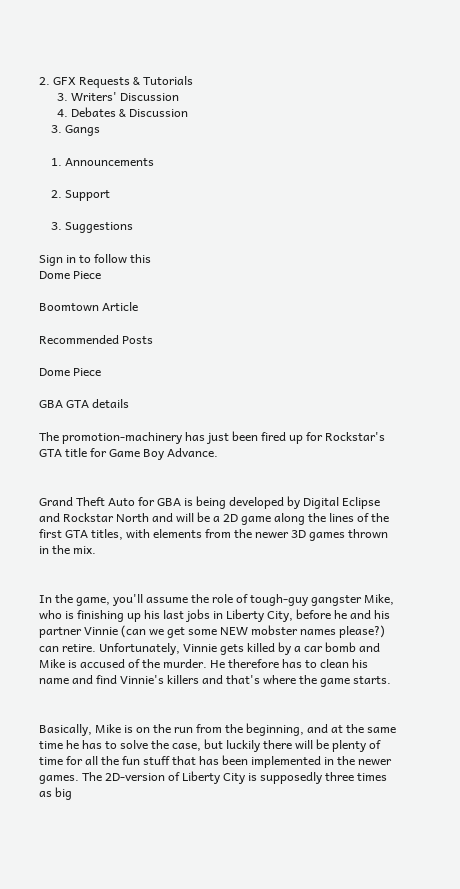2. GFX Requests & Tutorials
      3. Writers' Discussion
      4. Debates & Discussion
    3. Gangs

    1. Announcements

    2. Support

    3. Suggestions

Sign in to follow this
Dome Piece

Boomtown Article

Recommended Posts

Dome Piece

GBA GTA details

The promotion-machinery has just been fired up for Rockstar's GTA title for Game Boy Advance.


Grand Theft Auto for GBA is being developed by Digital Eclipse and Rockstar North and will be a 2D game along the lines of the first GTA titles, with elements from the newer 3D games thrown in the mix.


In the game, you'll assume the role of tough-guy gangster Mike, who is finishing up his last jobs in Liberty City, before he and his partner Vinnie (can we get some NEW mobster names please?) can retire. Unfortunately, Vinnie gets killed by a car bomb and Mike is accused of the murder. He therefore has to clean his name and find Vinnie's killers and that's where the game starts.


Basically, Mike is on the run from the beginning, and at the same time he has to solve the case, but luckily there will be plenty of time for all the fun stuff that has been implemented in the newer games. The 2D-version of Liberty City is supposedly three times as big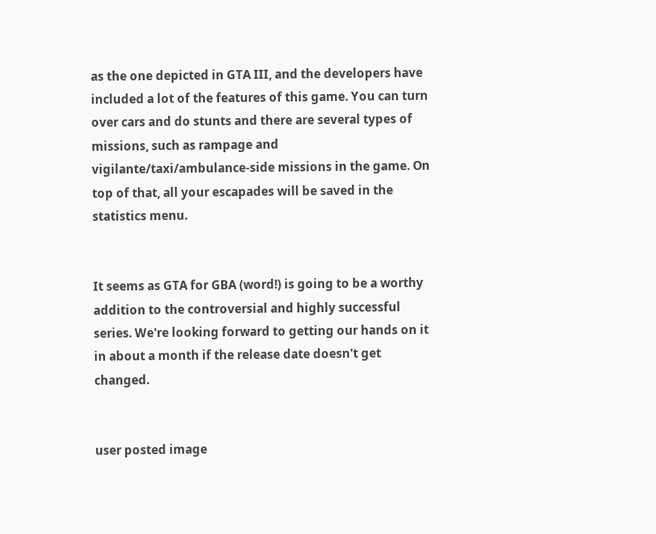as the one depicted in GTA III, and the developers have included a lot of the features of this game. You can turn over cars and do stunts and there are several types of missions, such as rampage and vigilante/taxi/ambulance-side missions in the game. On top of that, all your escapades will be saved in the statistics menu.


It seems as GTA for GBA (word!) is going to be a worthy addition to the controversial and highly successful series. We're looking forward to getting our hands on it in about a month if the release date doesn't get changed.


user posted image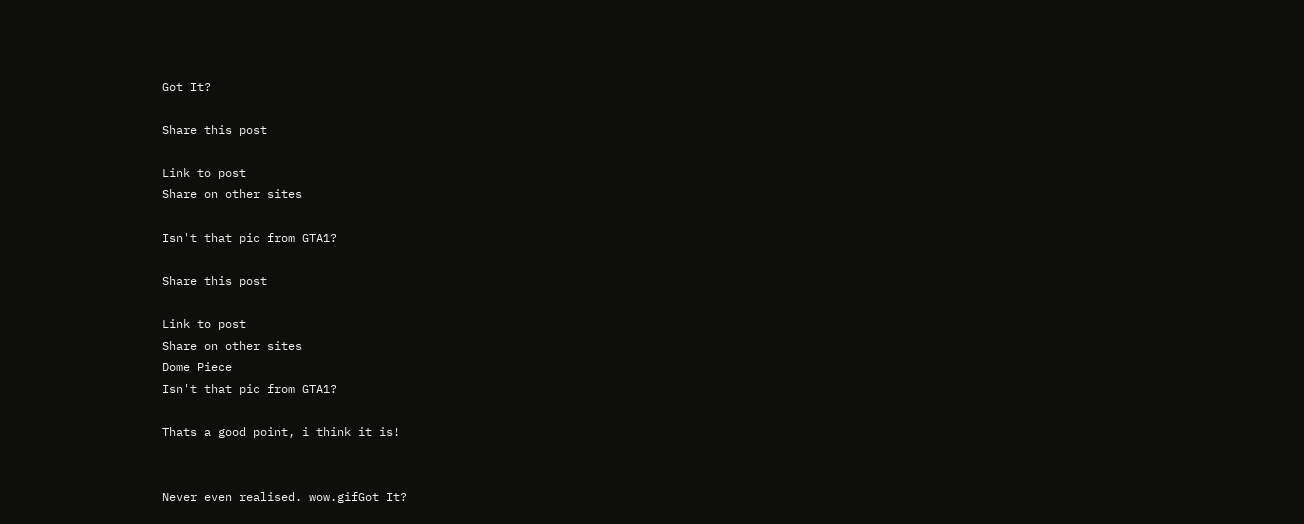Got It?

Share this post

Link to post
Share on other sites

Isn't that pic from GTA1?

Share this post

Link to post
Share on other sites
Dome Piece
Isn't that pic from GTA1?

Thats a good point, i think it is!


Never even realised. wow.gifGot It?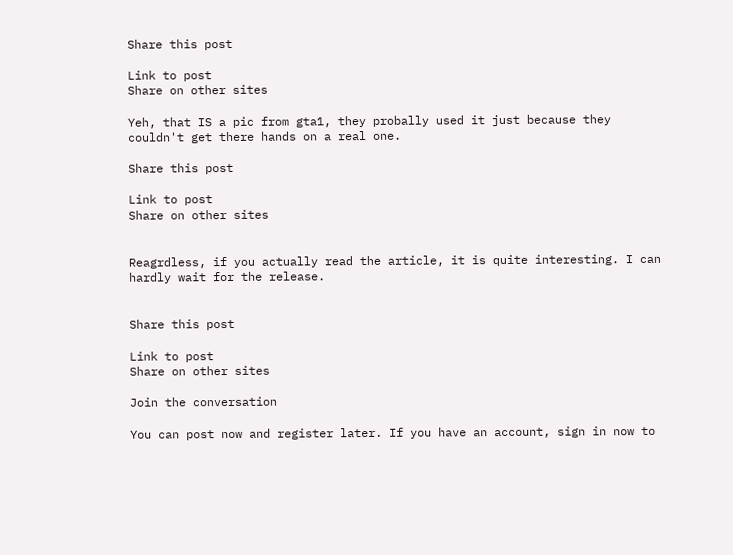Share this post

Link to post
Share on other sites

Yeh, that IS a pic from gta1, they probally used it just because they couldn't get there hands on a real one.

Share this post

Link to post
Share on other sites


Reagrdless, if you actually read the article, it is quite interesting. I can hardly wait for the release.


Share this post

Link to post
Share on other sites

Join the conversation

You can post now and register later. If you have an account, sign in now to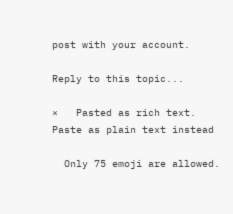post with your account.

Reply to this topic...

×   Pasted as rich text.   Paste as plain text instead

  Only 75 emoji are allowed.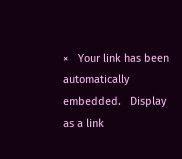×   Your link has been automatically embedded.   Display as a link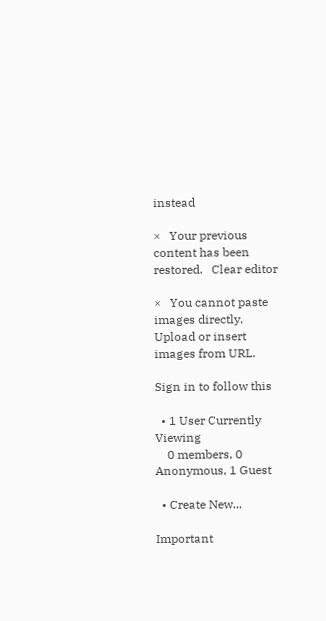instead

×   Your previous content has been restored.   Clear editor

×   You cannot paste images directly. Upload or insert images from URL.

Sign in to follow this

  • 1 User Currently Viewing
    0 members, 0 Anonymous, 1 Guest

  • Create New...

Important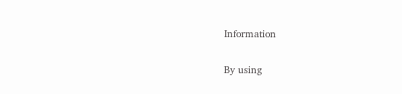Information

By using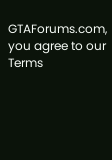GTAForums.com, you agree to our Terms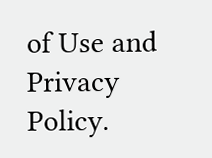of Use and Privacy Policy.